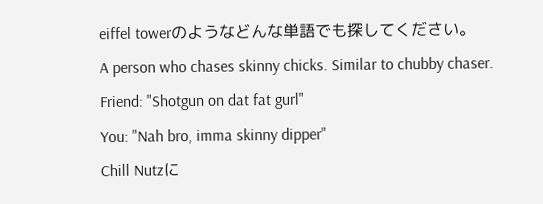eiffel towerのようなどんな単語でも探してください。
A person who chases skinny chicks. Similar to chubby chaser.
Friend: "Shotgun on dat fat gurl"
You: "Nah bro, imma skinny dipper"
Chill Nutzに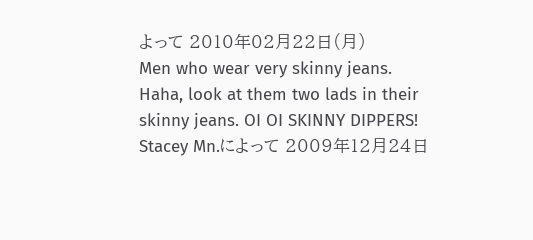よって 2010年02月22日(月)
Men who wear very skinny jeans.
Haha, look at them two lads in their skinny jeans. OI OI SKINNY DIPPERS!
Stacey Mn.によって 2009年12月24日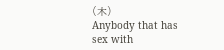(木)
Anybody that has sex with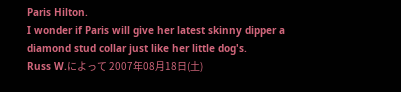Paris Hilton.
I wonder if Paris will give her latest skinny dipper a diamond stud collar just like her little dog's.
Russ W.によって 2007年08月18日(土)